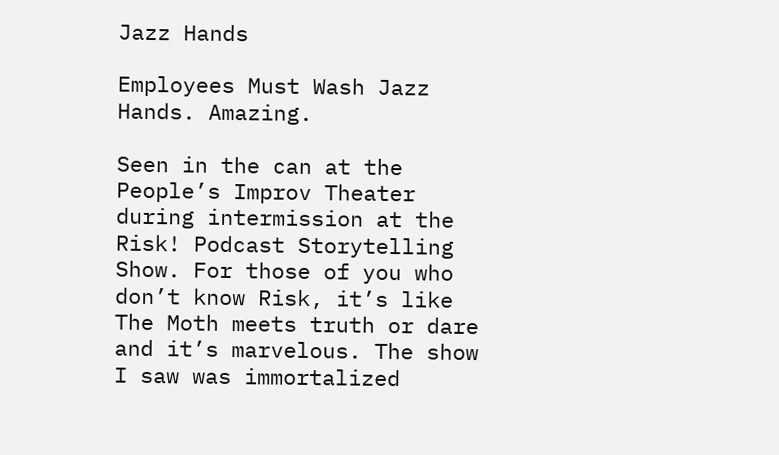Jazz Hands

Employees Must Wash Jazz Hands. Amazing.

Seen in the can at the People’s Improv Theater during intermission at the Risk! Podcast Storytelling Show. For those of you who don’t know Risk, it’s like The Moth meets truth or dare and it’s marvelous. The show I saw was immortalized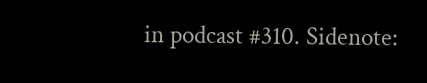in podcast #310. Sidenote: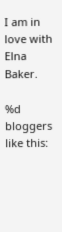I am in love with Elna Baker.

%d bloggers like this: